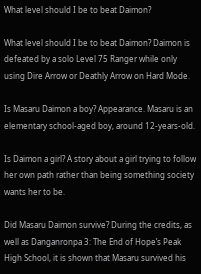What level should I be to beat Daimon?

What level should I be to beat Daimon? Daimon is defeated by a solo Level 75 Ranger while only using Dire Arrow or Deathly Arrow on Hard Mode.

Is Masaru Daimon a boy? Appearance. Masaru is an elementary school-aged boy, around 12-years-old.

Is Daimon a girl? A story about a girl trying to follow her own path rather than being something society wants her to be.

Did Masaru Daimon survive? During the credits, as well as Danganronpa 3: The End of Hope’s Peak High School, it is shown that Masaru survived his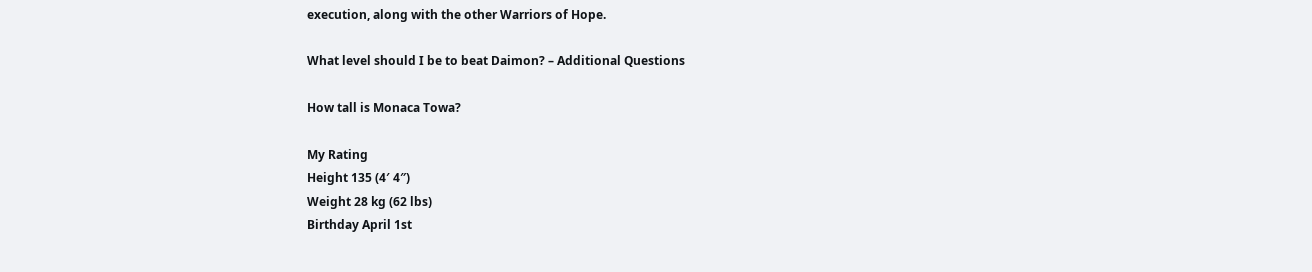execution, along with the other Warriors of Hope.

What level should I be to beat Daimon? – Additional Questions

How tall is Monaca Towa?

My Rating
Height 135 (4′ 4″)
Weight 28 kg (62 lbs)
Birthday April 1st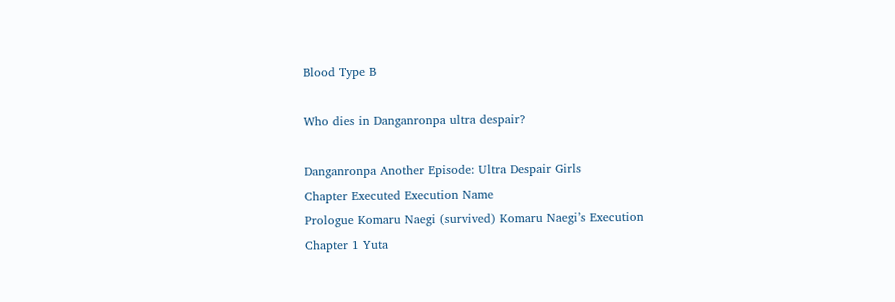Blood Type B

Who dies in Danganronpa ultra despair?

Danganronpa Another Episode: Ultra Despair Girls
Chapter Executed Execution Name
Prologue Komaru Naegi (survived) Komaru Naegi’s Execution
Chapter 1 Yuta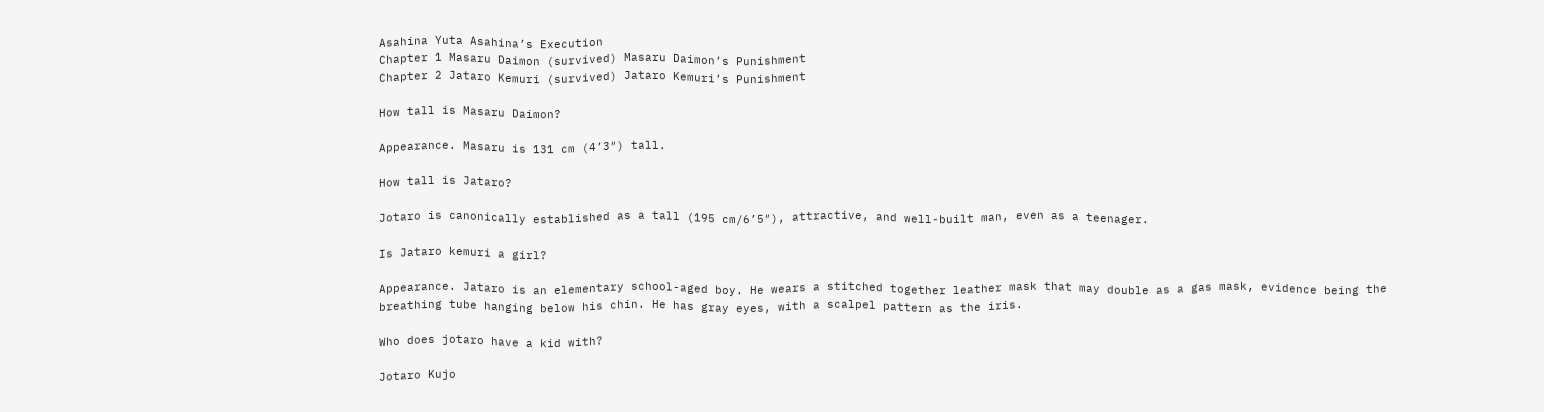Asahina Yuta Asahina’s Execution
Chapter 1 Masaru Daimon (survived) Masaru Daimon’s Punishment
Chapter 2 Jataro Kemuri (survived) Jataro Kemuri’s Punishment

How tall is Masaru Daimon?

Appearance. Masaru is 131 cm (4’3″) tall.

How tall is Jataro?

Jotaro is canonically established as a tall (195 cm/6’5″), attractive, and well-built man, even as a teenager.

Is Jataro kemuri a girl?

Appearance. Jataro is an elementary school-aged boy. He wears a stitched together leather mask that may double as a gas mask, evidence being the breathing tube hanging below his chin. He has gray eyes, with a scalpel pattern as the iris.

Who does jotaro have a kid with?

Jotaro Kujo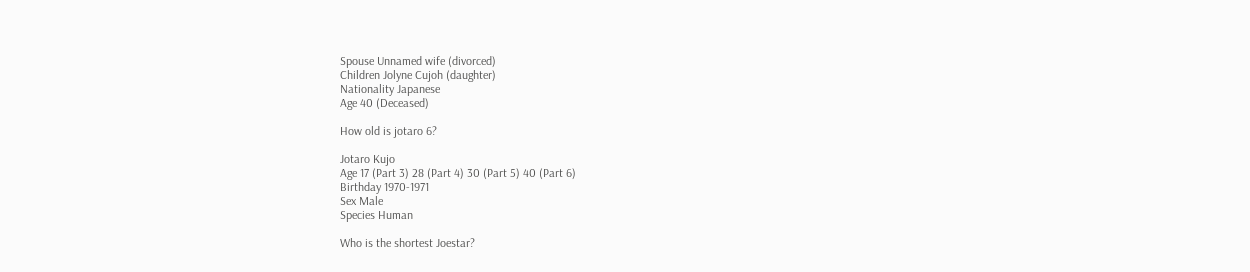Spouse Unnamed wife (divorced)
Children Jolyne Cujoh (daughter)
Nationality Japanese
Age 40 (Deceased)

How old is jotaro 6?

Jotaro Kujo
Age 17 (Part 3) 28 (Part 4) 30 (Part 5) 40 (Part 6)
Birthday 1970-1971
Sex Male
Species Human

Who is the shortest Joestar?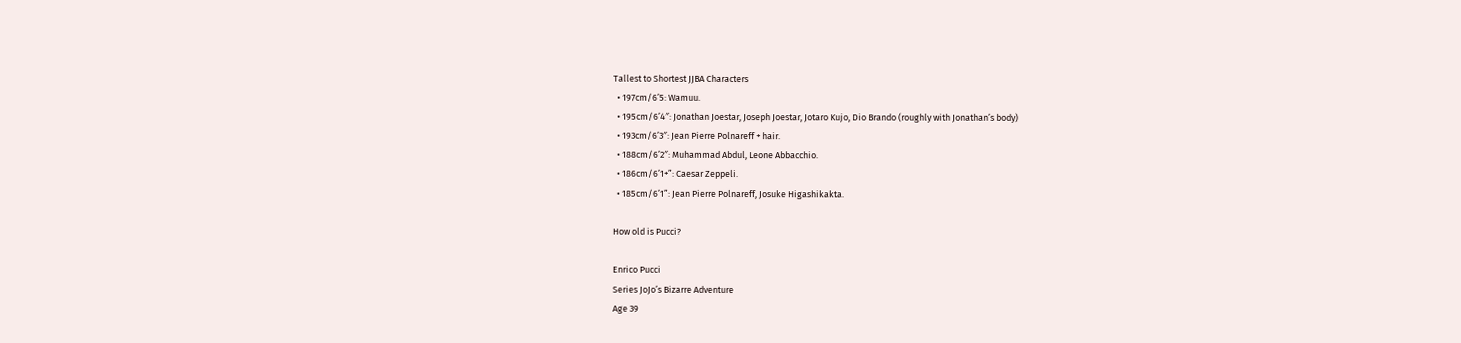Tallest to Shortest JJBA Characters
  • 197cm/6’5: Wamuu.
  • 195cm/6’4″: Jonathan Joestar, Joseph Joestar, Jotaro Kujo, Dio Brando (roughly with Jonathan’s body)
  • 193cm/6’3″: Jean Pierre Polnareff + hair.
  • 188cm/6’2″: Muhammad Abdul, Leone Abbacchio.
  • 186cm/6’1+”: Caesar Zeppeli.
  • 185cm/6’1”: Jean Pierre Polnareff, Josuke Higashikakta.

How old is Pucci?

Enrico Pucci
Series JoJo’s Bizarre Adventure
Age 39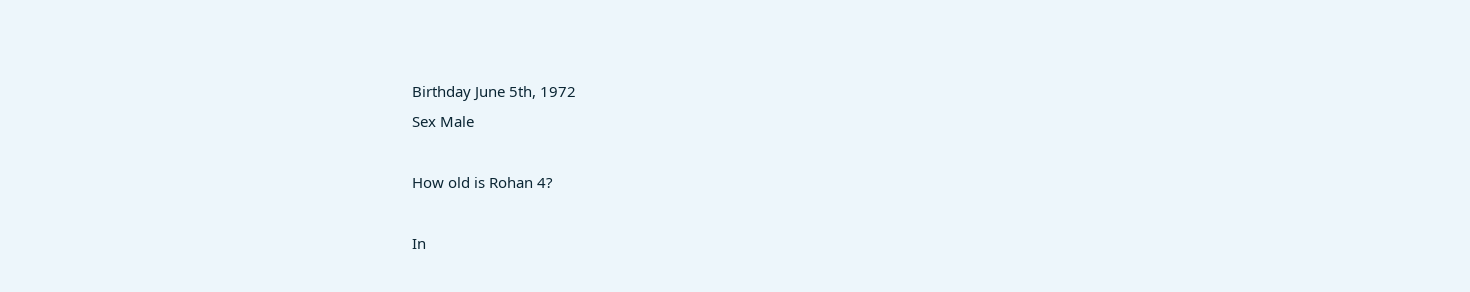Birthday June 5th, 1972
Sex Male

How old is Rohan 4?

In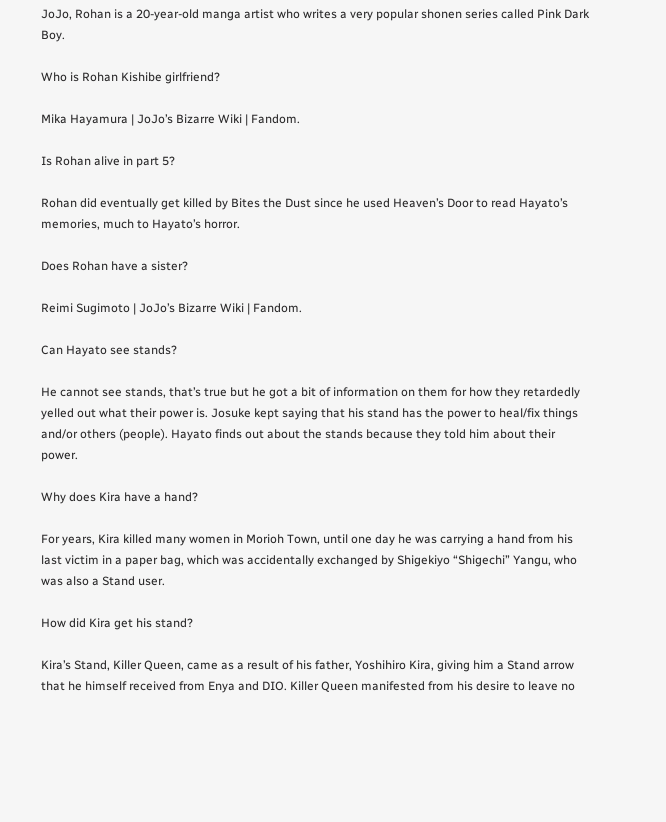JoJo, Rohan is a 20-year-old manga artist who writes a very popular shonen series called Pink Dark Boy.

Who is Rohan Kishibe girlfriend?

Mika Hayamura | JoJo’s Bizarre Wiki | Fandom.

Is Rohan alive in part 5?

Rohan did eventually get killed by Bites the Dust since he used Heaven’s Door to read Hayato’s memories, much to Hayato’s horror.

Does Rohan have a sister?

Reimi Sugimoto | JoJo’s Bizarre Wiki | Fandom.

Can Hayato see stands?

He cannot see stands, that’s true but he got a bit of information on them for how they retardedly yelled out what their power is. Josuke kept saying that his stand has the power to heal/fix things and/or others (people). Hayato finds out about the stands because they told him about their power.

Why does Kira have a hand?

For years, Kira killed many women in Morioh Town, until one day he was carrying a hand from his last victim in a paper bag, which was accidentally exchanged by Shigekiyo “Shigechi” Yangu, who was also a Stand user.

How did Kira get his stand?

Kira’s Stand, Killer Queen, came as a result of his father, Yoshihiro Kira, giving him a Stand arrow that he himself received from Enya and DIO. Killer Queen manifested from his desire to leave no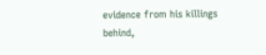evidence from his killings behind,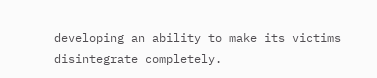developing an ability to make its victims disintegrate completely.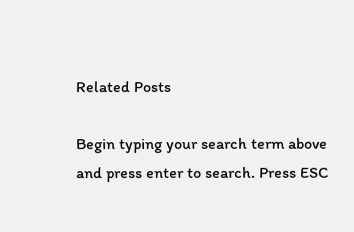Related Posts

Begin typing your search term above and press enter to search. Press ESC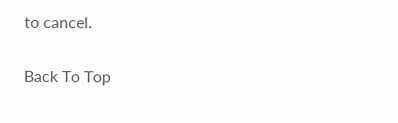to cancel.

Back To Top